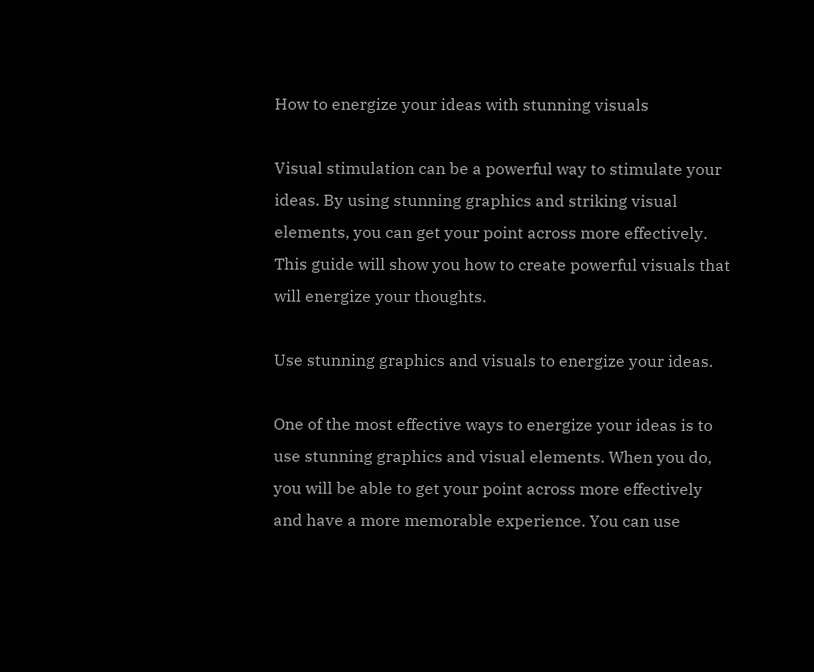How to energize your ideas with stunning visuals

Visual stimulation can be a powerful way to stimulate your ideas. By using stunning graphics and striking visual elements, you can get your point across more effectively. This guide will show you how to create powerful visuals that will energize your thoughts.

Use stunning graphics and visuals to energize your ideas.

One of the most effective ways to energize your ideas is to use stunning graphics and visual elements. When you do, you will be able to get your point across more effectively and have a more memorable experience. You can use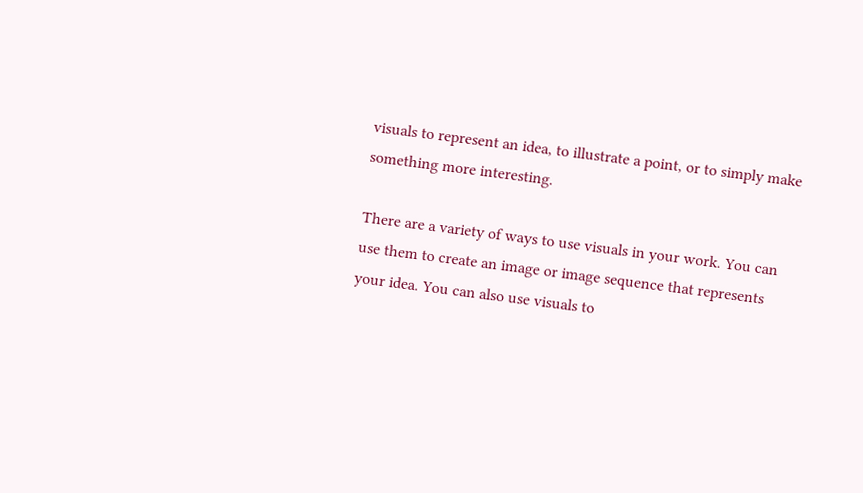visuals to represent an idea, to illustrate a point, or to simply make something more interesting.

There are a variety of ways to use visuals in your work. You can use them to create an image or image sequence that represents your idea. You can also use visuals to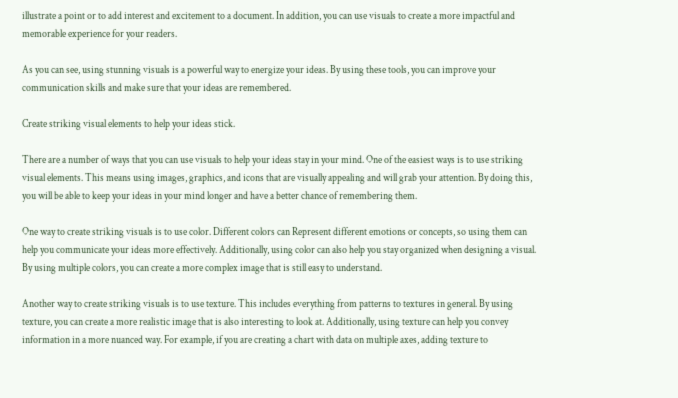illustrate a point or to add interest and excitement to a document. In addition, you can use visuals to create a more impactful and memorable experience for your readers.

As you can see, using stunning visuals is a powerful way to energize your ideas. By using these tools, you can improve your communication skills and make sure that your ideas are remembered.

Create striking visual elements to help your ideas stick.

There are a number of ways that you can use visuals to help your ideas stay in your mind. One of the easiest ways is to use striking visual elements. This means using images, graphics, and icons that are visually appealing and will grab your attention. By doing this, you will be able to keep your ideas in your mind longer and have a better chance of remembering them.

One way to create striking visuals is to use color. Different colors can Represent different emotions or concepts, so using them can help you communicate your ideas more effectively. Additionally, using color can also help you stay organized when designing a visual. By using multiple colors, you can create a more complex image that is still easy to understand.

Another way to create striking visuals is to use texture. This includes everything from patterns to textures in general. By using texture, you can create a more realistic image that is also interesting to look at. Additionally, using texture can help you convey information in a more nuanced way. For example, if you are creating a chart with data on multiple axes, adding texture to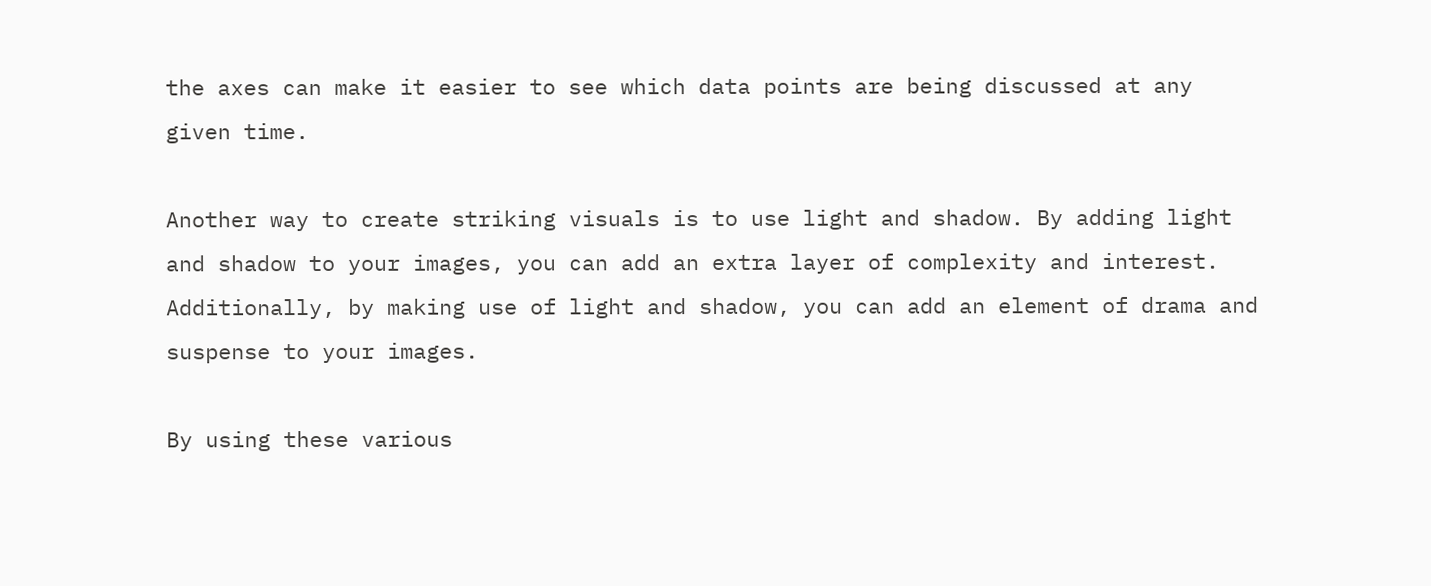the axes can make it easier to see which data points are being discussed at any given time.

Another way to create striking visuals is to use light and shadow. By adding light and shadow to your images, you can add an extra layer of complexity and interest. Additionally, by making use of light and shadow, you can add an element of drama and suspense to your images.

By using these various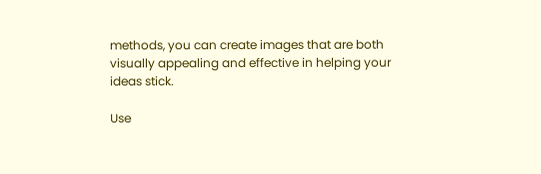methods, you can create images that are both visually appealing and effective in helping your ideas stick.

Use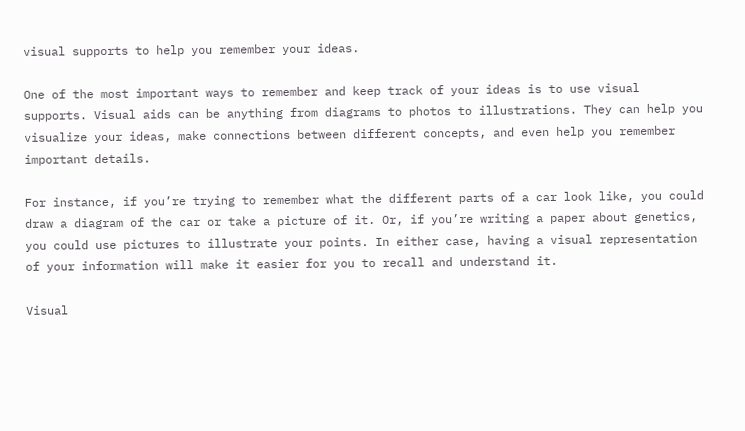visual supports to help you remember your ideas.

One of the most important ways to remember and keep track of your ideas is to use visual supports. Visual aids can be anything from diagrams to photos to illustrations. They can help you visualize your ideas, make connections between different concepts, and even help you remember important details.

For instance, if you’re trying to remember what the different parts of a car look like, you could draw a diagram of the car or take a picture of it. Or, if you’re writing a paper about genetics, you could use pictures to illustrate your points. In either case, having a visual representation of your information will make it easier for you to recall and understand it.

Visual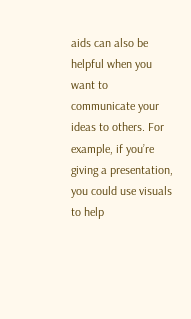aids can also be helpful when you want to communicate your ideas to others. For example, if you’re giving a presentation, you could use visuals to help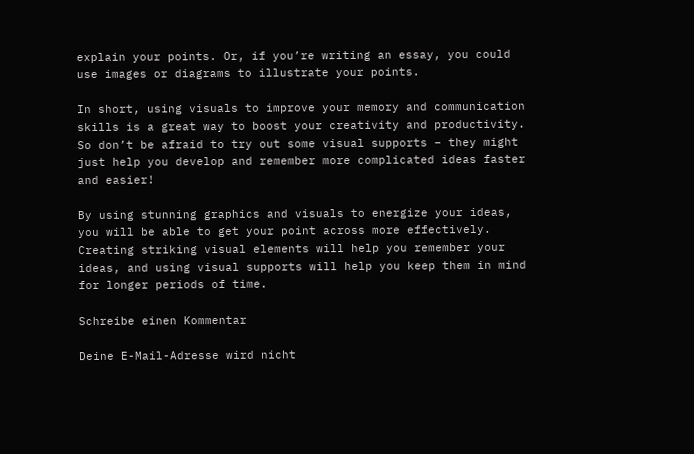explain your points. Or, if you’re writing an essay, you could use images or diagrams to illustrate your points.

In short, using visuals to improve your memory and communication skills is a great way to boost your creativity and productivity. So don’t be afraid to try out some visual supports – they might just help you develop and remember more complicated ideas faster and easier!

By using stunning graphics and visuals to energize your ideas, you will be able to get your point across more effectively. Creating striking visual elements will help you remember your ideas, and using visual supports will help you keep them in mind for longer periods of time.

Schreibe einen Kommentar

Deine E-Mail-Adresse wird nicht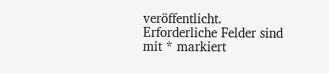veröffentlicht. Erforderliche Felder sind mit * markiert